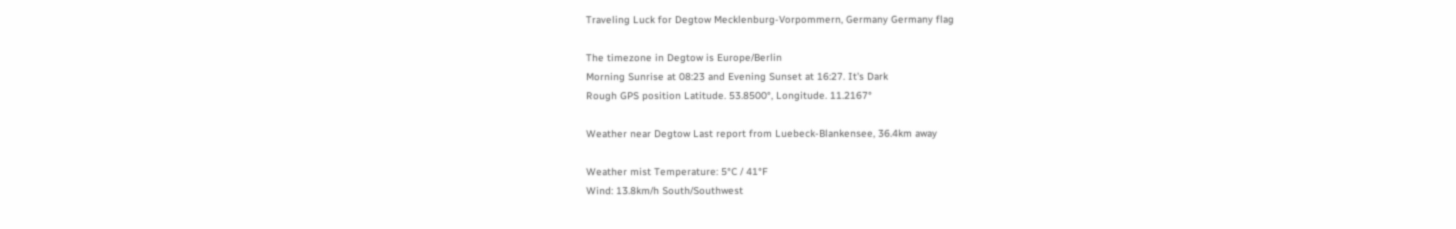Traveling Luck for Degtow Mecklenburg-Vorpommern, Germany Germany flag

The timezone in Degtow is Europe/Berlin
Morning Sunrise at 08:23 and Evening Sunset at 16:27. It's Dark
Rough GPS position Latitude. 53.8500°, Longitude. 11.2167°

Weather near Degtow Last report from Luebeck-Blankensee, 36.4km away

Weather mist Temperature: 5°C / 41°F
Wind: 13.8km/h South/Southwest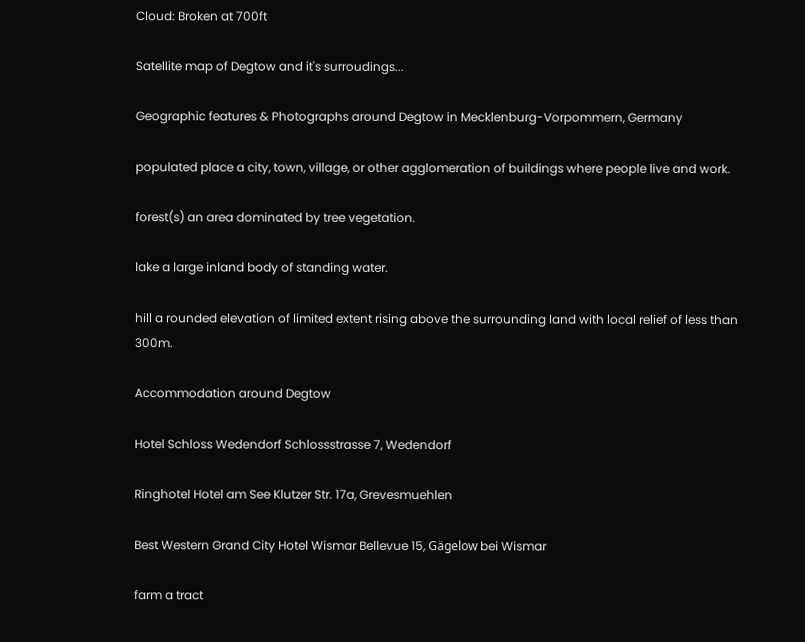Cloud: Broken at 700ft

Satellite map of Degtow and it's surroudings...

Geographic features & Photographs around Degtow in Mecklenburg-Vorpommern, Germany

populated place a city, town, village, or other agglomeration of buildings where people live and work.

forest(s) an area dominated by tree vegetation.

lake a large inland body of standing water.

hill a rounded elevation of limited extent rising above the surrounding land with local relief of less than 300m.

Accommodation around Degtow

Hotel Schloss Wedendorf Schlossstrasse 7, Wedendorf

Ringhotel Hotel am See Klutzer Str. 17a, Grevesmuehlen

Best Western Grand City Hotel Wismar Bellevue 15, Gägelow bei Wismar

farm a tract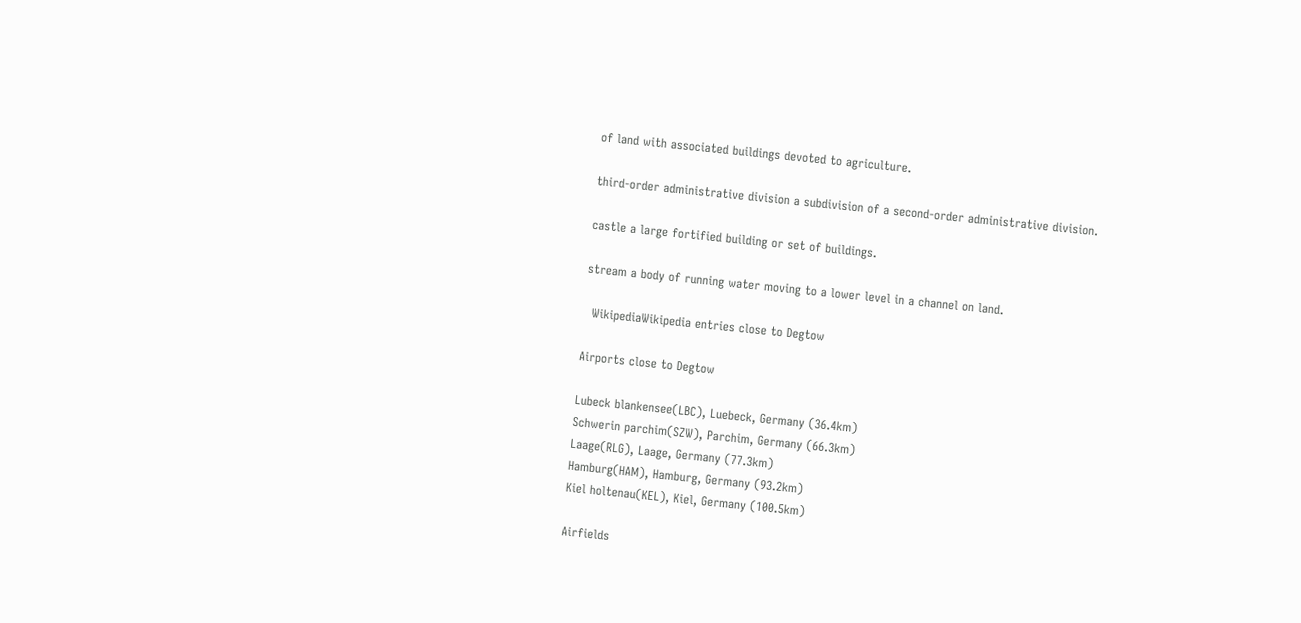of land with associated buildings devoted to agriculture.

third-order administrative division a subdivision of a second-order administrative division.

castle a large fortified building or set of buildings.

stream a body of running water moving to a lower level in a channel on land.

  WikipediaWikipedia entries close to Degtow

Airports close to Degtow

Lubeck blankensee(LBC), Luebeck, Germany (36.4km)
Schwerin parchim(SZW), Parchim, Germany (66.3km)
Laage(RLG), Laage, Germany (77.3km)
Hamburg(HAM), Hamburg, Germany (93.2km)
Kiel holtenau(KEL), Kiel, Germany (100.5km)

Airfields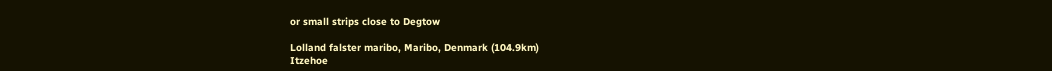or small strips close to Degtow

Lolland falster maribo, Maribo, Denmark (104.9km)
Itzehoe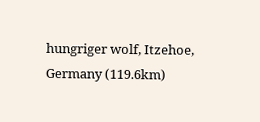hungriger wolf, Itzehoe, Germany (119.6km)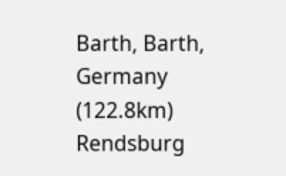Barth, Barth, Germany (122.8km)
Rendsburg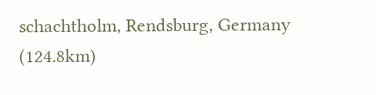schachtholm, Rendsburg, Germany (124.8km)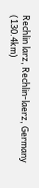Rechlin larz, Rechlin-laerz, Germany (130.4km)